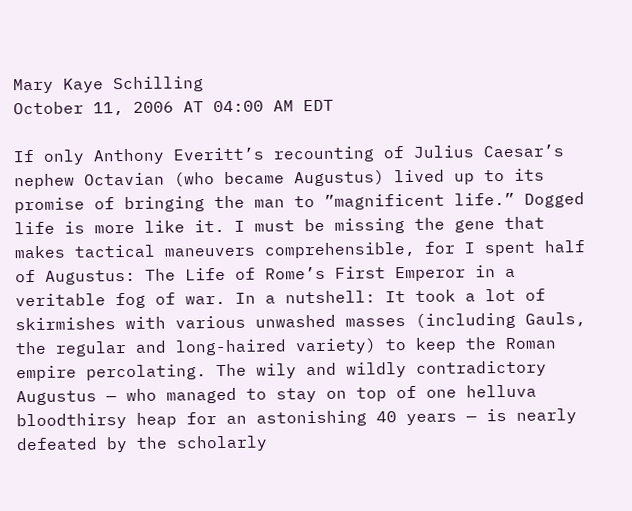Mary Kaye Schilling
October 11, 2006 AT 04:00 AM EDT

If only Anthony Everitt’s recounting of Julius Caesar’s nephew Octavian (who became Augustus) lived up to its promise of bringing the man to ”magnificent life.” Dogged life is more like it. I must be missing the gene that makes tactical maneuvers comprehensible, for I spent half of Augustus: The Life of Rome’s First Emperor in a veritable fog of war. In a nutshell: It took a lot of skirmishes with various unwashed masses (including Gauls, the regular and long-haired variety) to keep the Roman empire percolating. The wily and wildly contradictory Augustus — who managed to stay on top of one helluva bloodthirsy heap for an astonishing 40 years — is nearly defeated by the scholarly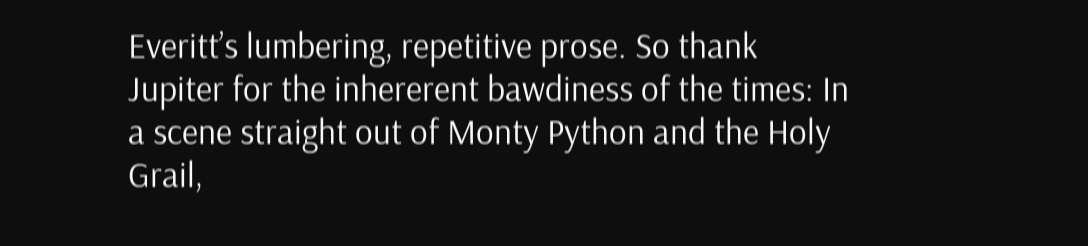Everitt’s lumbering, repetitive prose. So thank Jupiter for the inhererent bawdiness of the times: In a scene straight out of Monty Python and the Holy Grail,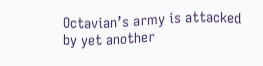Octavian’s army is attacked by yet another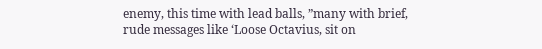enemy, this time with lead balls, ”many with brief, rude messages like ‘Loose Octavius, sit on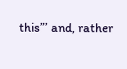this”’ and, rather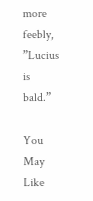more feebly, ”Lucius is bald.”

You May Like